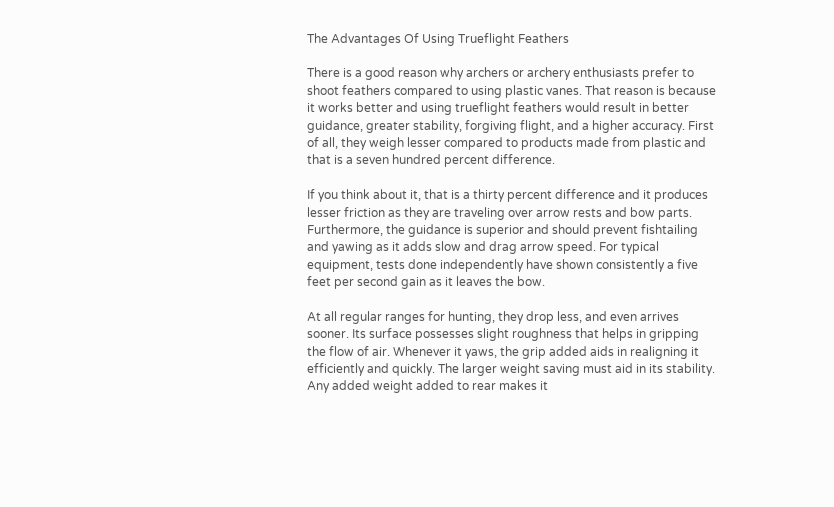The Advantages Of Using Trueflight Feathers

There is a good reason why archers or archery enthusiasts prefer to shoot feathers compared to using plastic vanes. That reason is because it works better and using trueflight feathers would result in better guidance, greater stability, forgiving flight, and a higher accuracy. First of all, they weigh lesser compared to products made from plastic and that is a seven hundred percent difference.

If you think about it, that is a thirty percent difference and it produces lesser friction as they are traveling over arrow rests and bow parts. Furthermore, the guidance is superior and should prevent fishtailing and yawing as it adds slow and drag arrow speed. For typical equipment, tests done independently have shown consistently a five feet per second gain as it leaves the bow.

At all regular ranges for hunting, they drop less, and even arrives sooner. Its surface possesses slight roughness that helps in gripping the flow of air. Whenever it yaws, the grip added aids in realigning it efficiently and quickly. The larger weight saving must aid in its stability. Any added weight added to rear makes it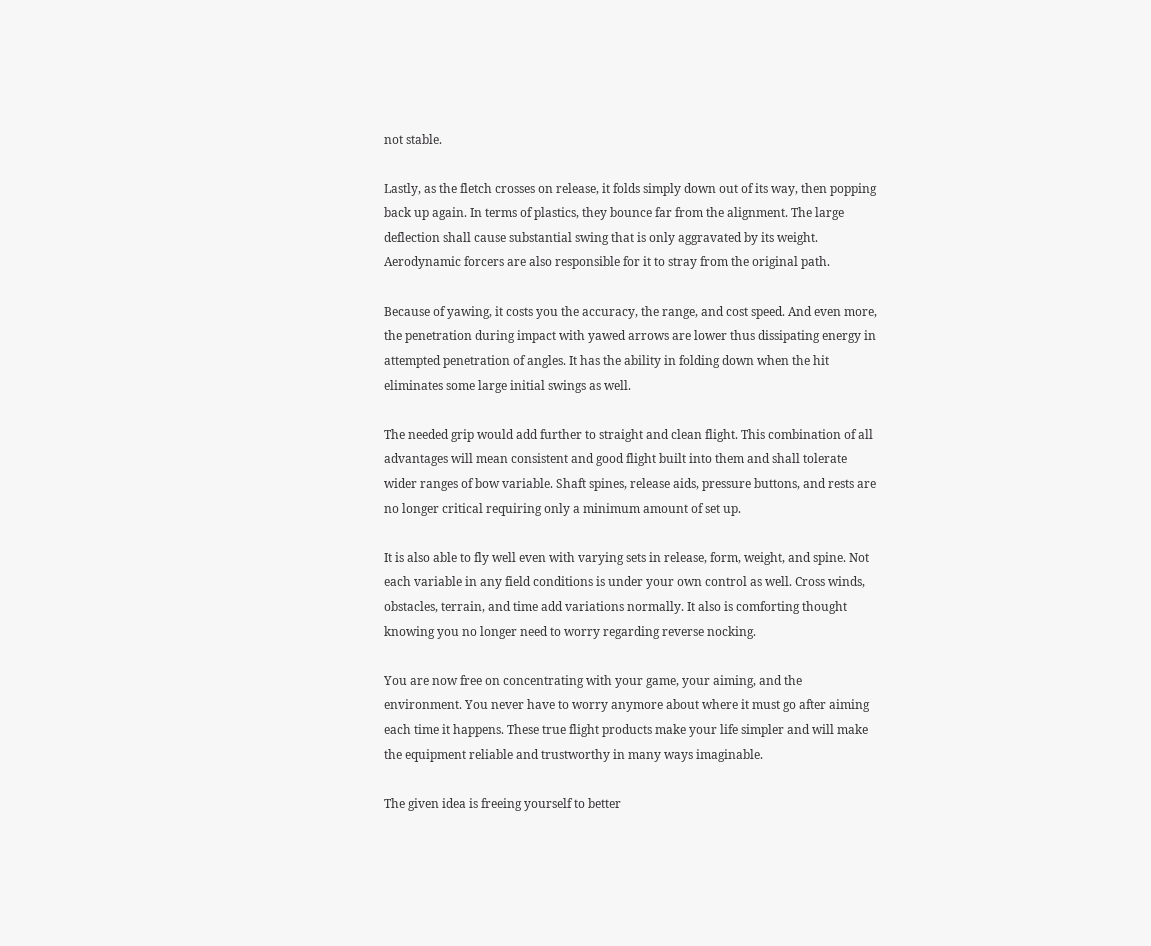not stable.

Lastly, as the fletch crosses on release, it folds simply down out of its way, then popping back up again. In terms of plastics, they bounce far from the alignment. The large deflection shall cause substantial swing that is only aggravated by its weight. Aerodynamic forcers are also responsible for it to stray from the original path.

Because of yawing, it costs you the accuracy, the range, and cost speed. And even more, the penetration during impact with yawed arrows are lower thus dissipating energy in attempted penetration of angles. It has the ability in folding down when the hit eliminates some large initial swings as well.

The needed grip would add further to straight and clean flight. This combination of all advantages will mean consistent and good flight built into them and shall tolerate wider ranges of bow variable. Shaft spines, release aids, pressure buttons, and rests are no longer critical requiring only a minimum amount of set up.

It is also able to fly well even with varying sets in release, form, weight, and spine. Not each variable in any field conditions is under your own control as well. Cross winds, obstacles, terrain, and time add variations normally. It also is comforting thought knowing you no longer need to worry regarding reverse nocking.

You are now free on concentrating with your game, your aiming, and the environment. You never have to worry anymore about where it must go after aiming each time it happens. These true flight products make your life simpler and will make the equipment reliable and trustworthy in many ways imaginable.

The given idea is freeing yourself to better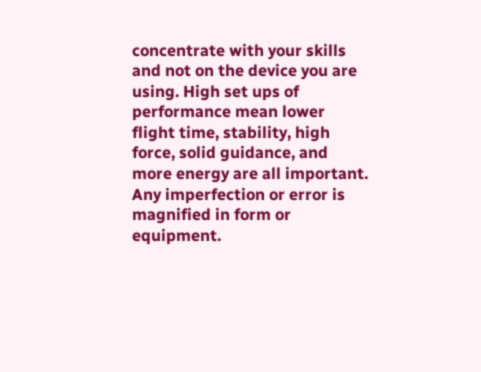concentrate with your skills and not on the device you are using. High set ups of performance mean lower flight time, stability, high force, solid guidance, and more energy are all important. Any imperfection or error is magnified in form or equipment.